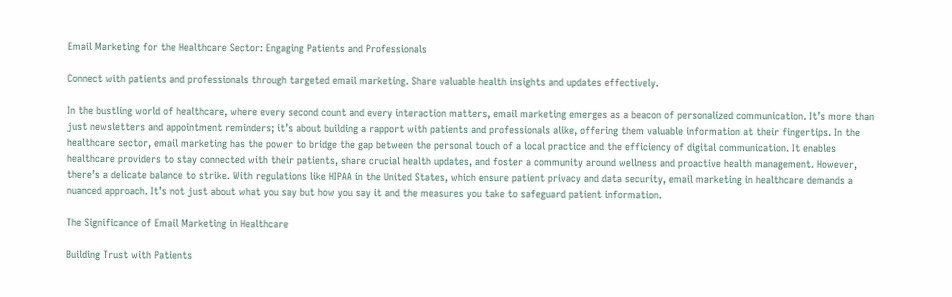Email Marketing for the Healthcare Sector: Engaging Patients and Professionals

Connect with patients and professionals through targeted email marketing. Share valuable health insights and updates effectively.

In the bustling world of healthcare, where every second count and every interaction matters, email marketing emerges as a beacon of personalized communication. It’s more than just newsletters and appointment reminders; it’s about building a rapport with patients and professionals alike, offering them valuable information at their fingertips. In the healthcare sector, email marketing has the power to bridge the gap between the personal touch of a local practice and the efficiency of digital communication. It enables healthcare providers to stay connected with their patients, share crucial health updates, and foster a community around wellness and proactive health management. However, there’s a delicate balance to strike. With regulations like HIPAA in the United States, which ensure patient privacy and data security, email marketing in healthcare demands a nuanced approach. It’s not just about what you say but how you say it and the measures you take to safeguard patient information.

The Significance of Email Marketing in Healthcare

Building Trust with Patients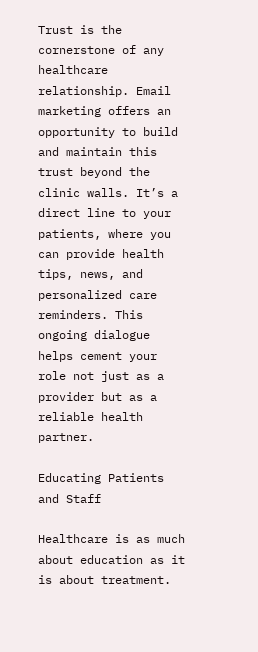Trust is the cornerstone of any healthcare relationship. Email marketing offers an opportunity to build and maintain this trust beyond the clinic walls. It’s a direct line to your patients, where you can provide health tips, news, and personalized care reminders. This ongoing dialogue helps cement your role not just as a provider but as a reliable health partner.

Educating Patients and Staff

Healthcare is as much about education as it is about treatment.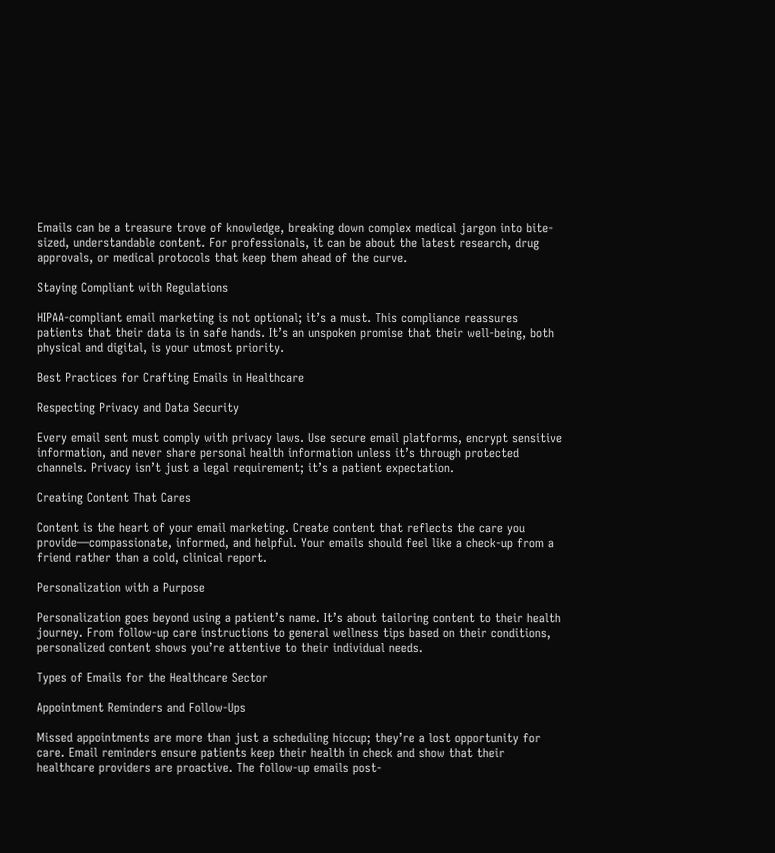Emails can be a treasure trove of knowledge, breaking down complex medical jargon into bite-sized, understandable content. For professionals, it can be about the latest research, drug approvals, or medical protocols that keep them ahead of the curve.

Staying Compliant with Regulations

HIPAA-compliant email marketing is not optional; it’s a must. This compliance reassures patients that their data is in safe hands. It’s an unspoken promise that their well-being, both physical and digital, is your utmost priority.

Best Practices for Crafting Emails in Healthcare

Respecting Privacy and Data Security

Every email sent must comply with privacy laws. Use secure email platforms, encrypt sensitive information, and never share personal health information unless it’s through protected channels. Privacy isn’t just a legal requirement; it’s a patient expectation.

Creating Content That Cares

Content is the heart of your email marketing. Create content that reflects the care you provide—compassionate, informed, and helpful. Your emails should feel like a check-up from a friend rather than a cold, clinical report.

Personalization with a Purpose

Personalization goes beyond using a patient’s name. It’s about tailoring content to their health journey. From follow-up care instructions to general wellness tips based on their conditions, personalized content shows you’re attentive to their individual needs.

Types of Emails for the Healthcare Sector

Appointment Reminders and Follow-Ups

Missed appointments are more than just a scheduling hiccup; they’re a lost opportunity for care. Email reminders ensure patients keep their health in check and show that their healthcare providers are proactive. The follow-up emails post-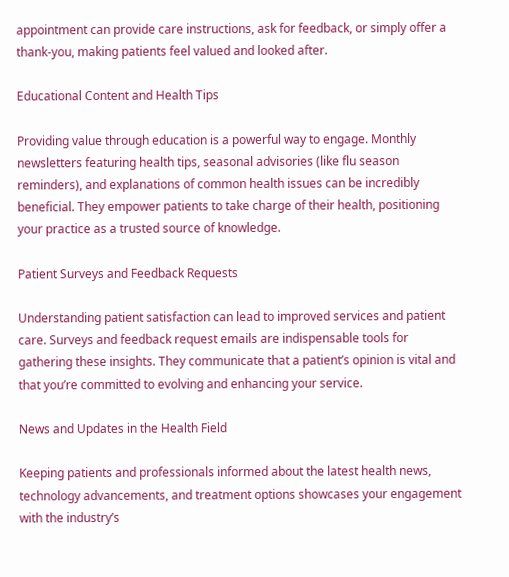appointment can provide care instructions, ask for feedback, or simply offer a thank-you, making patients feel valued and looked after.

Educational Content and Health Tips

Providing value through education is a powerful way to engage. Monthly newsletters featuring health tips, seasonal advisories (like flu season reminders), and explanations of common health issues can be incredibly beneficial. They empower patients to take charge of their health, positioning your practice as a trusted source of knowledge.

Patient Surveys and Feedback Requests

Understanding patient satisfaction can lead to improved services and patient care. Surveys and feedback request emails are indispensable tools for gathering these insights. They communicate that a patient’s opinion is vital and that you’re committed to evolving and enhancing your service.

News and Updates in the Health Field

Keeping patients and professionals informed about the latest health news, technology advancements, and treatment options showcases your engagement with the industry’s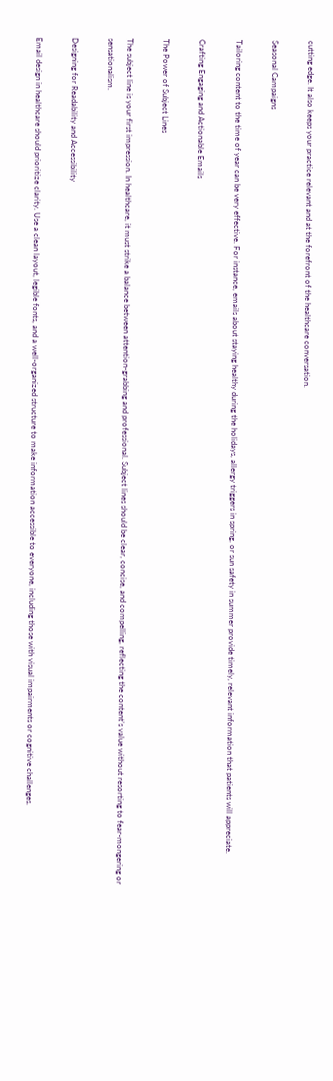cutting edge. It also keeps your practice relevant and at the forefront of the healthcare conversation.

Seasonal Campaigns

Tailoring content to the time of year can be very effective. For instance, emails about staying healthy during the holidays, allergy triggers in spring, or sun safety in summer provide timely, relevant information that patients will appreciate.

Crafting Engaging and Actionable Emails

The Power of Subject Lines

The subject line is your first impression. In healthcare, it must strike a balance between attention-grabbing and professional. Subject lines should be clear, concise, and compelling, reflecting the content’s value without resorting to fear-mongering or sensationalism.

Designing for Readability and Accessibility

Email design in healthcare should prioritize clarity. Use a clean layout, legible fonts, and a well-organized structure to make information accessible to everyone, including those with visual impairments or cognitive challenges.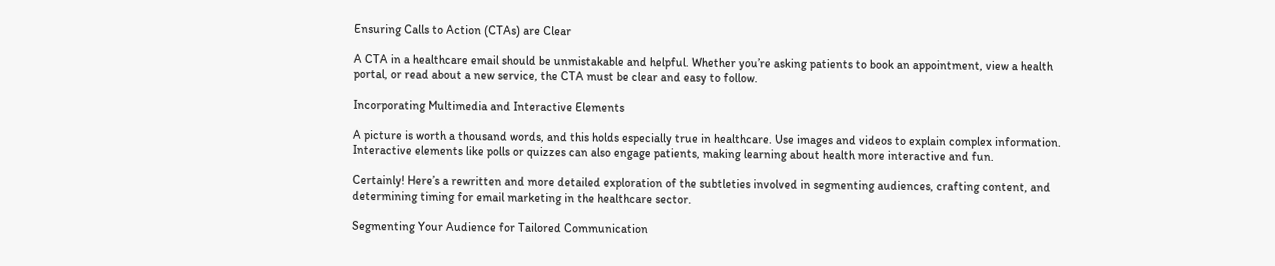Ensuring Calls to Action (CTAs) are Clear

A CTA in a healthcare email should be unmistakable and helpful. Whether you’re asking patients to book an appointment, view a health portal, or read about a new service, the CTA must be clear and easy to follow.

Incorporating Multimedia and Interactive Elements

A picture is worth a thousand words, and this holds especially true in healthcare. Use images and videos to explain complex information. Interactive elements like polls or quizzes can also engage patients, making learning about health more interactive and fun.

Certainly! Here’s a rewritten and more detailed exploration of the subtleties involved in segmenting audiences, crafting content, and determining timing for email marketing in the healthcare sector.

Segmenting Your Audience for Tailored Communication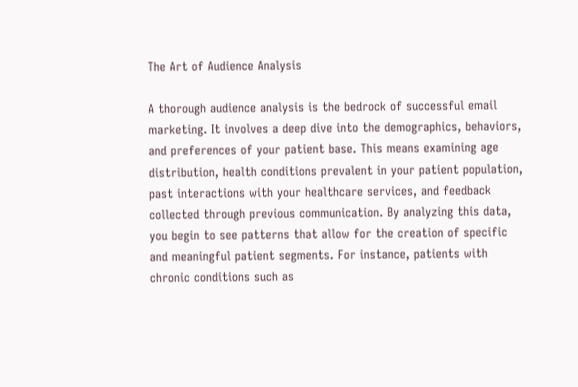The Art of Audience Analysis

A thorough audience analysis is the bedrock of successful email marketing. It involves a deep dive into the demographics, behaviors, and preferences of your patient base. This means examining age distribution, health conditions prevalent in your patient population, past interactions with your healthcare services, and feedback collected through previous communication. By analyzing this data, you begin to see patterns that allow for the creation of specific and meaningful patient segments. For instance, patients with chronic conditions such as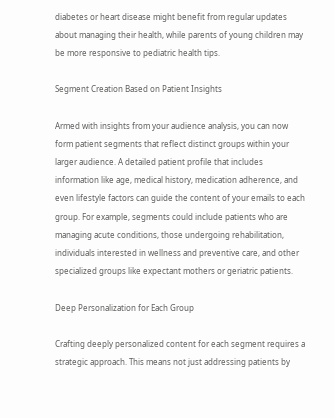diabetes or heart disease might benefit from regular updates about managing their health, while parents of young children may be more responsive to pediatric health tips.

Segment Creation Based on Patient Insights

Armed with insights from your audience analysis, you can now form patient segments that reflect distinct groups within your larger audience. A detailed patient profile that includes information like age, medical history, medication adherence, and even lifestyle factors can guide the content of your emails to each group. For example, segments could include patients who are managing acute conditions, those undergoing rehabilitation, individuals interested in wellness and preventive care, and other specialized groups like expectant mothers or geriatric patients.

Deep Personalization for Each Group

Crafting deeply personalized content for each segment requires a strategic approach. This means not just addressing patients by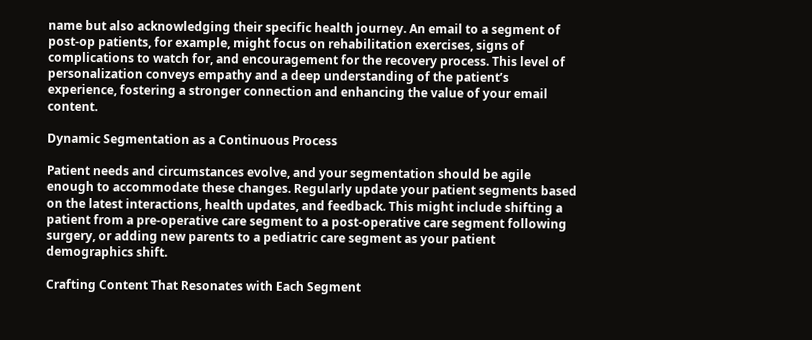name but also acknowledging their specific health journey. An email to a segment of post-op patients, for example, might focus on rehabilitation exercises, signs of complications to watch for, and encouragement for the recovery process. This level of personalization conveys empathy and a deep understanding of the patient’s experience, fostering a stronger connection and enhancing the value of your email content.

Dynamic Segmentation as a Continuous Process

Patient needs and circumstances evolve, and your segmentation should be agile enough to accommodate these changes. Regularly update your patient segments based on the latest interactions, health updates, and feedback. This might include shifting a patient from a pre-operative care segment to a post-operative care segment following surgery, or adding new parents to a pediatric care segment as your patient demographics shift.

Crafting Content That Resonates with Each Segment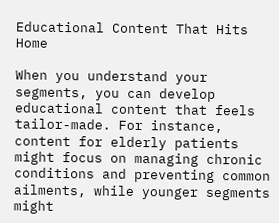Educational Content That Hits Home

When you understand your segments, you can develop educational content that feels tailor-made. For instance, content for elderly patients might focus on managing chronic conditions and preventing common ailments, while younger segments might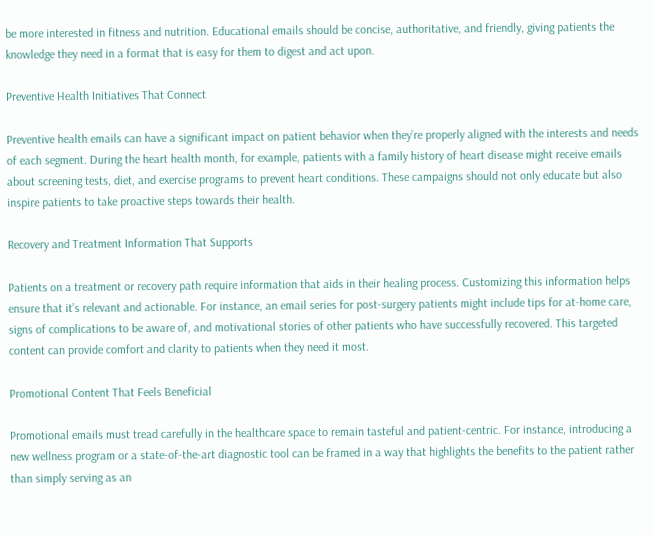be more interested in fitness and nutrition. Educational emails should be concise, authoritative, and friendly, giving patients the knowledge they need in a format that is easy for them to digest and act upon.

Preventive Health Initiatives That Connect

Preventive health emails can have a significant impact on patient behavior when they’re properly aligned with the interests and needs of each segment. During the heart health month, for example, patients with a family history of heart disease might receive emails about screening tests, diet, and exercise programs to prevent heart conditions. These campaigns should not only educate but also inspire patients to take proactive steps towards their health.

Recovery and Treatment Information That Supports

Patients on a treatment or recovery path require information that aids in their healing process. Customizing this information helps ensure that it’s relevant and actionable. For instance, an email series for post-surgery patients might include tips for at-home care, signs of complications to be aware of, and motivational stories of other patients who have successfully recovered. This targeted content can provide comfort and clarity to patients when they need it most.

Promotional Content That Feels Beneficial

Promotional emails must tread carefully in the healthcare space to remain tasteful and patient-centric. For instance, introducing a new wellness program or a state-of-the-art diagnostic tool can be framed in a way that highlights the benefits to the patient rather than simply serving as an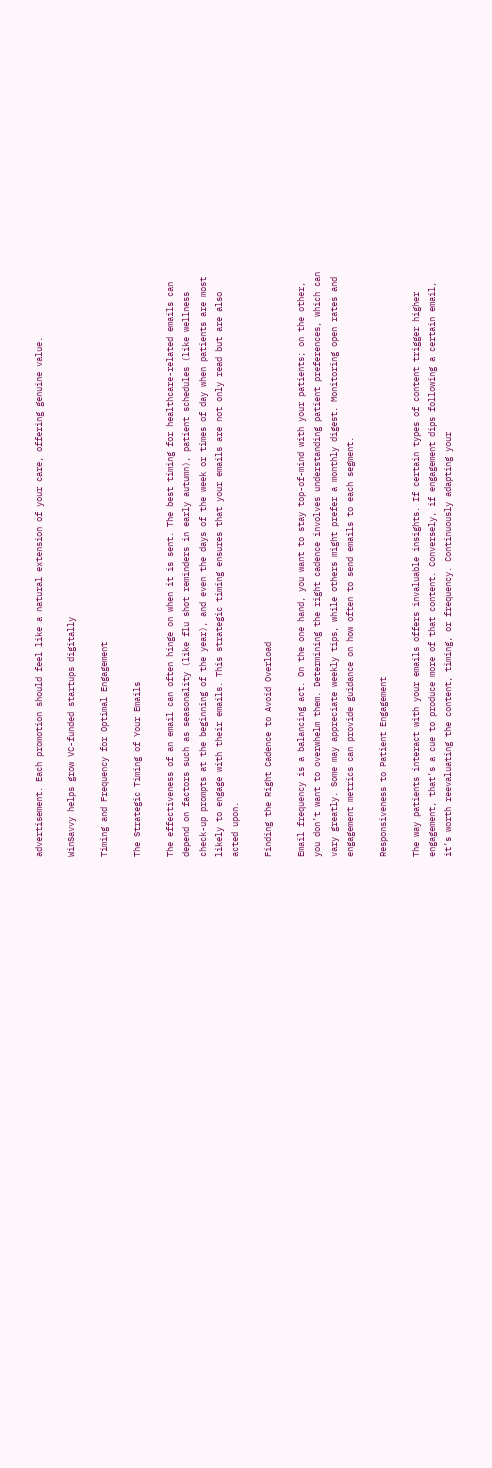advertisement. Each promotion should feel like a natural extension of your care, offering genuine value.

WinSavvy helps grow VC-funded startups digitally

Timing and Frequency for Optimal Engagement

The Strategic Timing of Your Emails

The effectiveness of an email can often hinge on when it is sent. The best timing for healthcare-related emails can depend on factors such as seasonality (like flu shot reminders in early autumn), patient schedules (like wellness check-up prompts at the beginning of the year), and even the days of the week or times of day when patients are most likely to engage with their emails. This strategic timing ensures that your emails are not only read but are also acted upon.

Finding the Right Cadence to Avoid Overload

Email frequency is a balancing act. On the one hand, you want to stay top-of-mind with your patients; on the other, you don’t want to overwhelm them. Determining the right cadence involves understanding patient preferences, which can vary greatly. Some may appreciate weekly tips, while others might prefer a monthly digest. Monitoring open rates and engagement metrics can provide guidance on how often to send emails to each segment.

Responsiveness to Patient Engagement

The way patients interact with your emails offers invaluable insights. If certain types of content trigger higher engagement, that’s a cue to produce more of that content. Conversely, if engagement dips following a certain email, it’s worth reevaluating the content, timing, or frequency. Continuously adapting your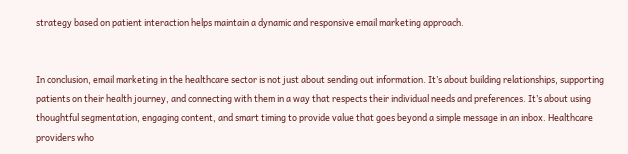strategy based on patient interaction helps maintain a dynamic and responsive email marketing approach.


In conclusion, email marketing in the healthcare sector is not just about sending out information. It’s about building relationships, supporting patients on their health journey, and connecting with them in a way that respects their individual needs and preferences. It’s about using thoughtful segmentation, engaging content, and smart timing to provide value that goes beyond a simple message in an inbox. Healthcare providers who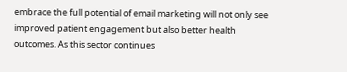embrace the full potential of email marketing will not only see improved patient engagement but also better health outcomes. As this sector continues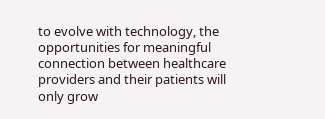to evolve with technology, the opportunities for meaningful connection between healthcare providers and their patients will only grow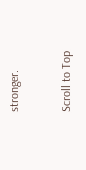stronger.


Scroll to Top